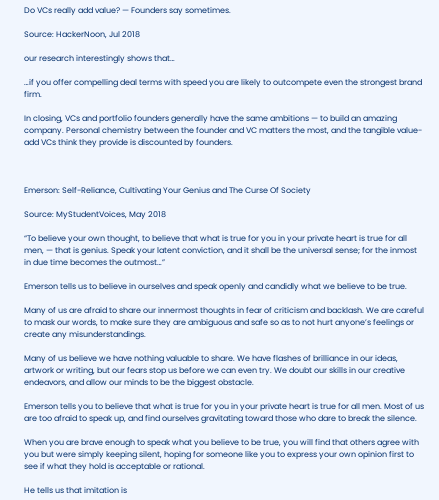Do VCs really add value? — Founders say sometimes.

Source: HackerNoon, Jul 2018

our research interestingly shows that…

…if you offer compelling deal terms with speed you are likely to outcompete even the strongest brand firm.

In closing, VCs and portfolio founders generally have the same ambitions — to build an amazing company. Personal chemistry between the founder and VC matters the most, and the tangible value-add VCs think they provide is discounted by founders.



Emerson: Self-Reliance, Cultivating Your Genius and The Curse Of Society

Source: MyStudentVoices, May 2018

“To believe your own thought, to believe that what is true for you in your private heart is true for all men, — that is genius. Speak your latent conviction, and it shall be the universal sense; for the inmost in due time becomes the outmost…”

Emerson tells us to believe in ourselves and speak openly and candidly what we believe to be true.

Many of us are afraid to share our innermost thoughts in fear of criticism and backlash. We are careful to mask our words, to make sure they are ambiguous and safe so as to not hurt anyone’s feelings or create any misunderstandings.

Many of us believe we have nothing valuable to share. We have flashes of brilliance in our ideas, artwork or writing, but our fears stop us before we can even try. We doubt our skills in our creative endeavors, and allow our minds to be the biggest obstacle.

Emerson tells you to believe that what is true for you in your private heart is true for all men. Most of us are too afraid to speak up, and find ourselves gravitating toward those who dare to break the silence.

When you are brave enough to speak what you believe to be true, you will find that others agree with you but were simply keeping silent, hoping for someone like you to express your own opinion first to see if what they hold is acceptable or rational.

He tells us that imitation is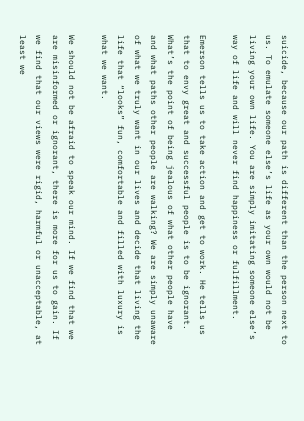suicide, because our path is different than the person next to us. To emulate someone else’s life as your own would not be living your own life. You are simply imitating someone else’s way of life and will never find happiness or fulfillment.

Emerson tells us to take action and get to work. He tells us that to envy great and successful people is to be ignorant. What’s the point of being jealous of what other people have and what paths other people are walking? We are simply unaware of what we truly want in our lives and decide that living the life that “looks” fun, comfortable and filled with luxury is what we want.

We should not be afraid to speak our mind. If we find that we are misinformed or ignorant, there is more for us to gain. If we find that our views were rigid, harmful or unacceptable, at least we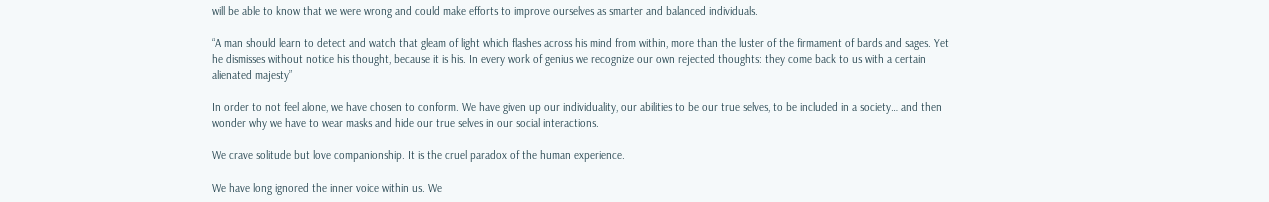will be able to know that we were wrong and could make efforts to improve ourselves as smarter and balanced individuals.

“A man should learn to detect and watch that gleam of light which flashes across his mind from within, more than the luster of the firmament of bards and sages. Yet he dismisses without notice his thought, because it is his. In every work of genius we recognize our own rejected thoughts: they come back to us with a certain alienated majesty”

In order to not feel alone, we have chosen to conform. We have given up our individuality, our abilities to be our true selves, to be included in a society… and then wonder why we have to wear masks and hide our true selves in our social interactions.

We crave solitude but love companionship. It is the cruel paradox of the human experience.

We have long ignored the inner voice within us. We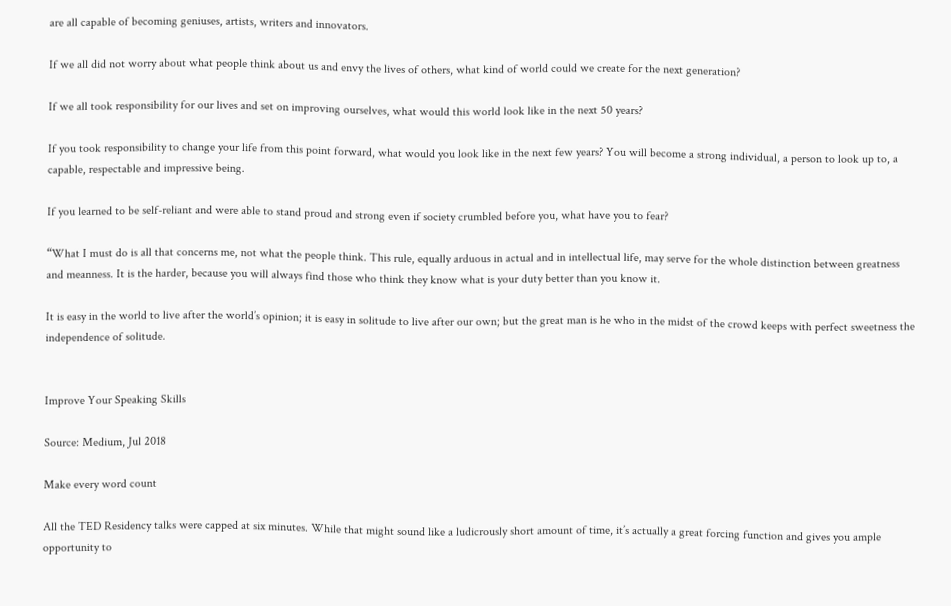are all capable of becoming geniuses, artists, writers and innovators.

If we all did not worry about what people think about us and envy the lives of others, what kind of world could we create for the next generation?

If we all took responsibility for our lives and set on improving ourselves, what would this world look like in the next 50 years?

If you took responsibility to change your life from this point forward, what would you look like in the next few years? You will become a strong individual, a person to look up to, a capable, respectable and impressive being.

If you learned to be self-reliant and were able to stand proud and strong even if society crumbled before you, what have you to fear?

“What I must do is all that concerns me, not what the people think. This rule, equally arduous in actual and in intellectual life, may serve for the whole distinction between greatness and meanness. It is the harder, because you will always find those who think they know what is your duty better than you know it.

It is easy in the world to live after the world’s opinion; it is easy in solitude to live after our own; but the great man is he who in the midst of the crowd keeps with perfect sweetness the independence of solitude.


Improve Your Speaking Skills

Source: Medium, Jul 2018

Make every word count

All the TED Residency talks were capped at six minutes. While that might sound like a ludicrously short amount of time, it’s actually a great forcing function and gives you ample opportunity to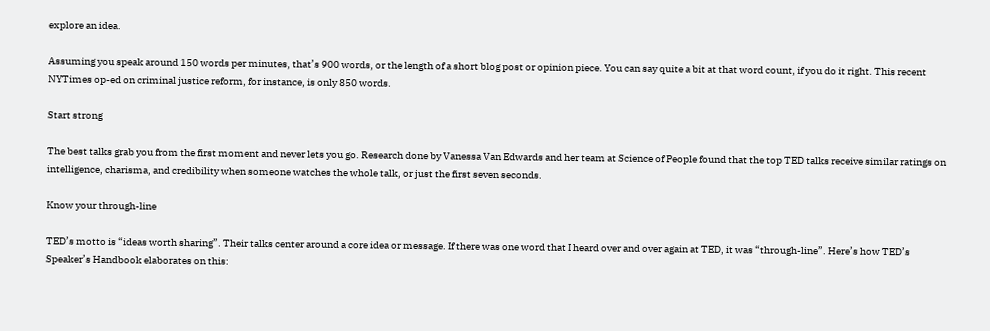explore an idea.

Assuming you speak around 150 words per minutes, that’s 900 words, or the length of a short blog post or opinion piece. You can say quite a bit at that word count, if you do it right. This recent NYTimes op-ed on criminal justice reform, for instance, is only 850 words.

Start strong

The best talks grab you from the first moment and never lets you go. Research done by Vanessa Van Edwards and her team at Science of People found that the top TED talks receive similar ratings on intelligence, charisma, and credibility when someone watches the whole talk, or just the first seven seconds.

Know your through-line

TED’s motto is “ideas worth sharing”. Their talks center around a core idea or message. If there was one word that I heard over and over again at TED, it was “through-line”. Here’s how TED’s Speaker’s Handbook elaborates on this: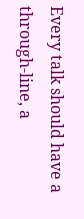Every talk should have a through-line, a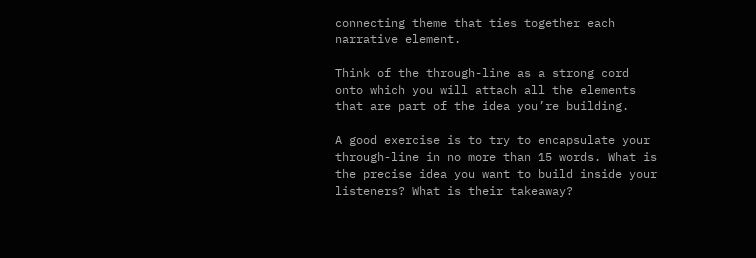connecting theme that ties together each narrative element.

Think of the through-line as a strong cord onto which you will attach all the elements that are part of the idea you’re building.

A good exercise is to try to encapsulate your through-line in no more than 15 words. What is the precise idea you want to build inside your listeners? What is their takeaway?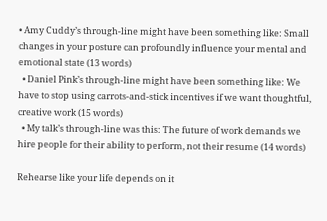• Amy Cuddy’s through-line might have been something like: Small changes in your posture can profoundly influence your mental and emotional state (13 words)
  • Daniel Pink’s through-line might have been something like: We have to stop using carrots-and-stick incentives if we want thoughtful, creative work (15 words)
  • My talk’s through-line was this: The future of work demands we hire people for their ability to perform, not their resume (14 words)

Rehearse like your life depends on it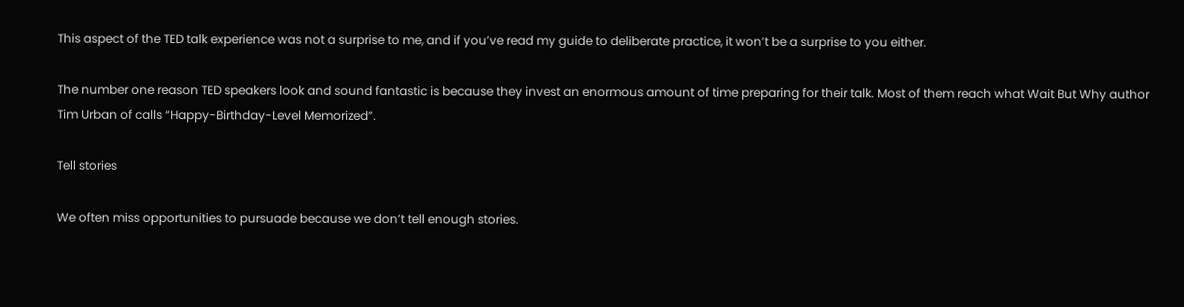This aspect of the TED talk experience was not a surprise to me, and if you’ve read my guide to deliberate practice, it won’t be a surprise to you either.

The number one reason TED speakers look and sound fantastic is because they invest an enormous amount of time preparing for their talk. Most of them reach what Wait But Why author Tim Urban of calls “Happy-Birthday-Level Memorized”.

Tell stories

We often miss opportunities to pursuade because we don’t tell enough stories.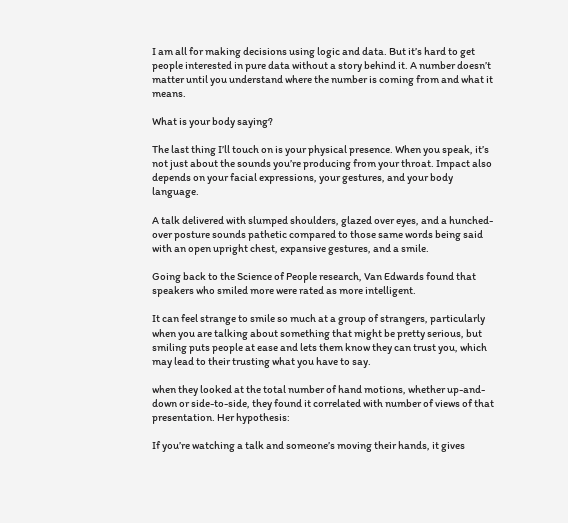I am all for making decisions using logic and data. But it’s hard to get people interested in pure data without a story behind it. A number doesn’t matter until you understand where the number is coming from and what it means.

What is your body saying?

The last thing I’ll touch on is your physical presence. When you speak, it’s not just about the sounds you’re producing from your throat. Impact also depends on your facial expressions, your gestures, and your body language.

A talk delivered with slumped shoulders, glazed over eyes, and a hunched-over posture sounds pathetic compared to those same words being said with an open upright chest, expansive gestures, and a smile.

Going back to the Science of People research, Van Edwards found that speakers who smiled more were rated as more intelligent.

It can feel strange to smile so much at a group of strangers, particularly when you are talking about something that might be pretty serious, but smiling puts people at ease and lets them know they can trust you, which may lead to their trusting what you have to say.

when they looked at the total number of hand motions, whether up-and-down or side-to-side, they found it correlated with number of views of that presentation. Her hypothesis:

If you’re watching a talk and someone’s moving their hands, it gives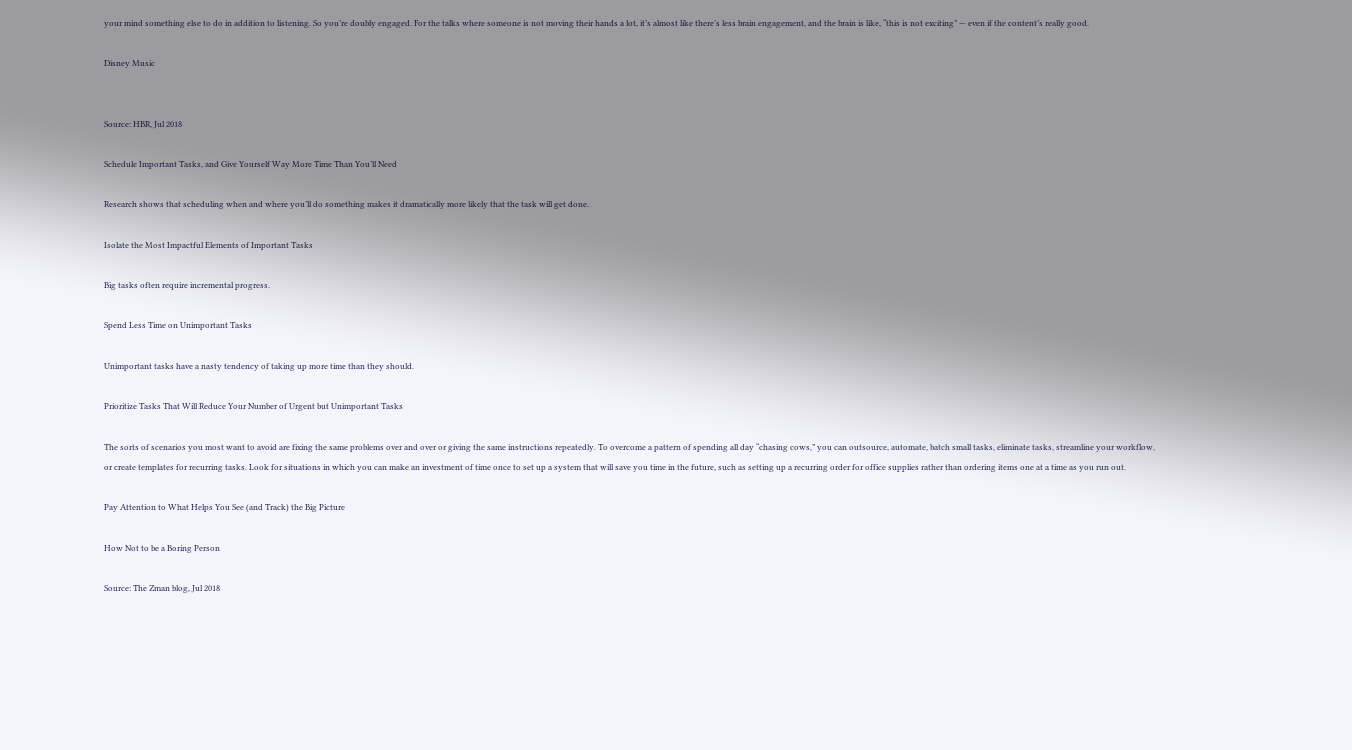your mind something else to do in addition to listening. So you’re doubly engaged. For the talks where someone is not moving their hands a lot, it’s almost like there’s less brain engagement, and the brain is like, “this is not exciting” — even if the content’s really good.

Disney Music


Source: HBR, Jul 2018

Schedule Important Tasks, and Give Yourself Way More Time Than You’ll Need

Research shows that scheduling when and where you’ll do something makes it dramatically more likely that the task will get done.

Isolate the Most Impactful Elements of Important Tasks

Big tasks often require incremental progress.

Spend Less Time on Unimportant Tasks

Unimportant tasks have a nasty tendency of taking up more time than they should.

Prioritize Tasks That Will Reduce Your Number of Urgent but Unimportant Tasks

The sorts of scenarios you most want to avoid are fixing the same problems over and over or giving the same instructions repeatedly. To overcome a pattern of spending all day “chasing cows,” you can outsource, automate, batch small tasks, eliminate tasks, streamline your workflow, or create templates for recurring tasks. Look for situations in which you can make an investment of time once to set up a system that will save you time in the future, such as setting up a recurring order for office supplies rather than ordering items one at a time as you run out.

Pay Attention to What Helps You See (and Track) the Big Picture

How Not to be a Boring Person

Source: The Zman blog, Jul 2018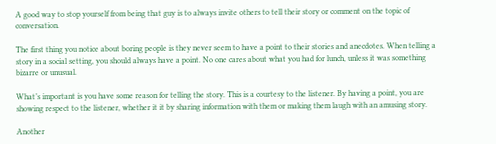A good way to stop yourself from being that guy is to always invite others to tell their story or comment on the topic of conversation.

The first thing you notice about boring people is they never seem to have a point to their stories and anecdotes. When telling a story in a social setting, you should always have a point. No one cares about what you had for lunch, unless it was something bizarre or unusual.

What’s important is you have some reason for telling the story. This is a courtesy to the listener. By having a point, you are showing respect to the listener, whether it it by sharing information with them or making them laugh with an amusing story.

Another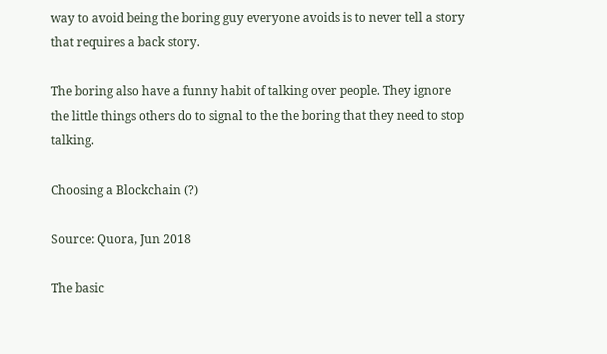way to avoid being the boring guy everyone avoids is to never tell a story that requires a back story.

The boring also have a funny habit of talking over people. They ignore the little things others do to signal to the the boring that they need to stop talking.

Choosing a Blockchain (?)

Source: Quora, Jun 2018

The basic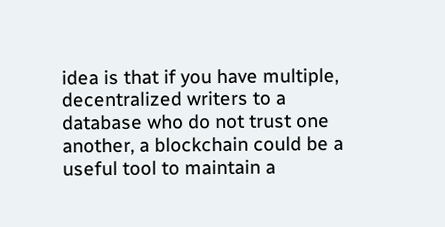idea is that if you have multiple, decentralized writers to a database who do not trust one another, a blockchain could be a useful tool to maintain a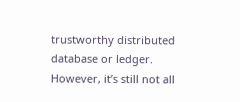trustworthy distributed database or ledger. However, it’s still not all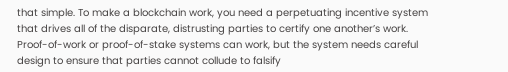that simple. To make a blockchain work, you need a perpetuating incentive system that drives all of the disparate, distrusting parties to certify one another’s work. Proof-of-work or proof-of-stake systems can work, but the system needs careful design to ensure that parties cannot collude to falsify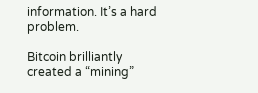information. It’s a hard problem.

Bitcoin brilliantly created a “mining”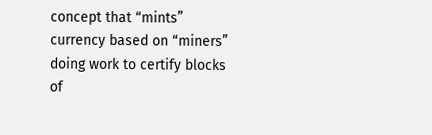concept that “mints” currency based on “miners” doing work to certify blocks of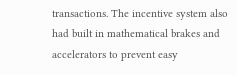transactions. The incentive system also had built in mathematical brakes and accelerators to prevent easy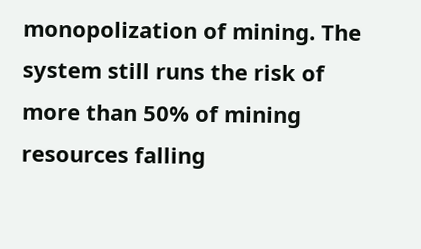monopolization of mining. The system still runs the risk of more than 50% of mining resources falling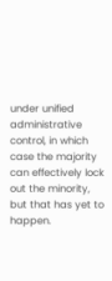under unified administrative control, in which case the majority can effectively lock out the minority, but that has yet to happen.